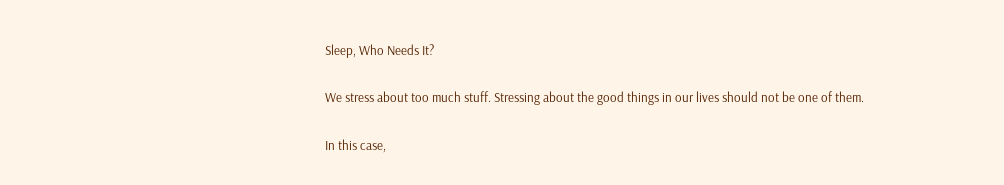Sleep, Who Needs It?

We stress about too much stuff. Stressing about the good things in our lives should not be one of them.

In this case,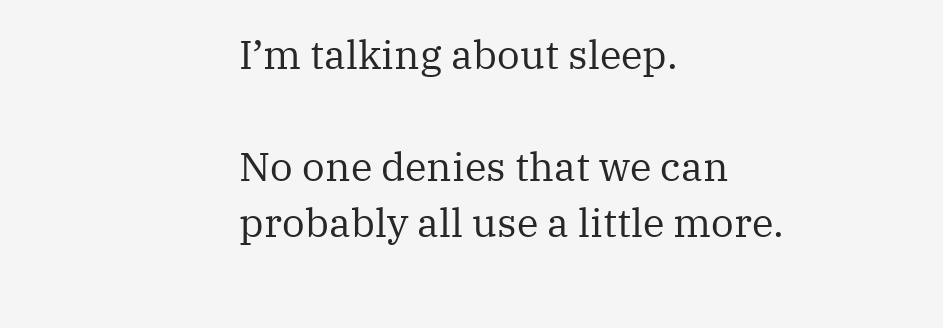I’m talking about sleep.

No one denies that we can probably all use a little more.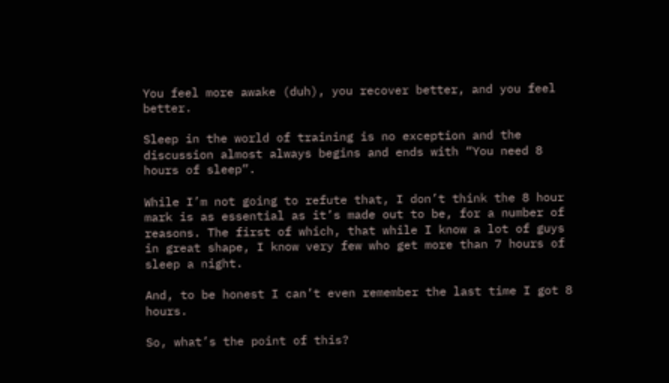You feel more awake (duh), you recover better, and you feel better.

Sleep in the world of training is no exception and the discussion almost always begins and ends with “You need 8 hours of sleep”.

While I’m not going to refute that, I don’t think the 8 hour mark is as essential as it’s made out to be, for a number of reasons. The first of which, that while I know a lot of guys in great shape, I know very few who get more than 7 hours of sleep a night.

And, to be honest I can’t even remember the last time I got 8 hours.

So, what’s the point of this?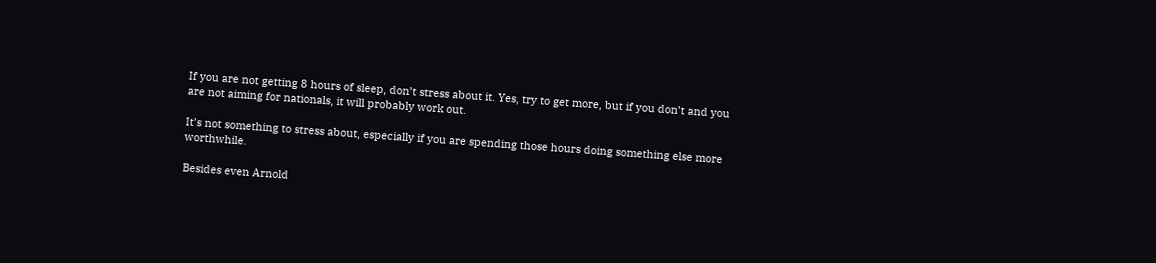If you are not getting 8 hours of sleep, don’t stress about it. Yes, try to get more, but if you don’t and you are not aiming for nationals, it will probably work out.

It’s not something to stress about, especially if you are spending those hours doing something else more worthwhile.

Besides even Arnold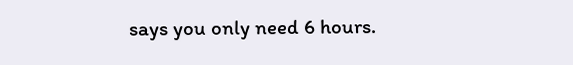says you only need 6 hours.